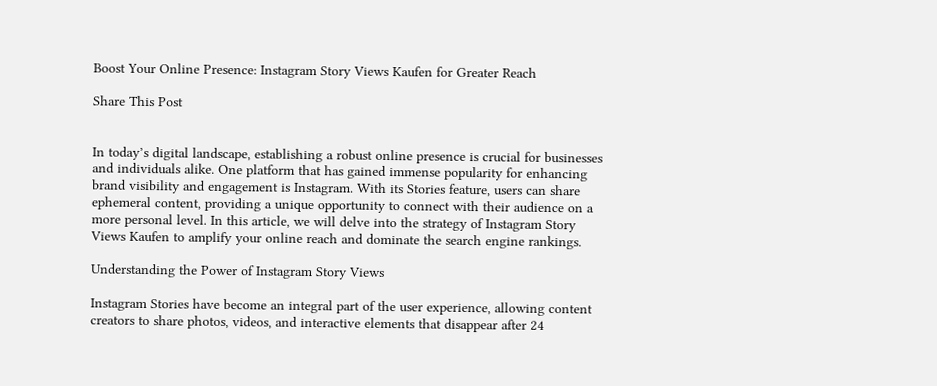Boost Your Online Presence: Instagram Story Views Kaufen for Greater Reach

Share This Post


In today’s digital landscape, establishing a robust online presence is crucial for businesses and individuals alike. One platform that has gained immense popularity for enhancing brand visibility and engagement is Instagram. With its Stories feature, users can share ephemeral content, providing a unique opportunity to connect with their audience on a more personal level. In this article, we will delve into the strategy of Instagram Story Views Kaufen to amplify your online reach and dominate the search engine rankings.

Understanding the Power of Instagram Story Views

Instagram Stories have become an integral part of the user experience, allowing content creators to share photos, videos, and interactive elements that disappear after 24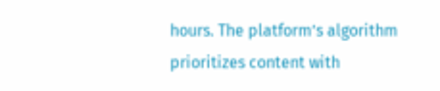hours. The platform’s algorithm prioritizes content with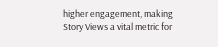higher engagement, making Story Views a vital metric for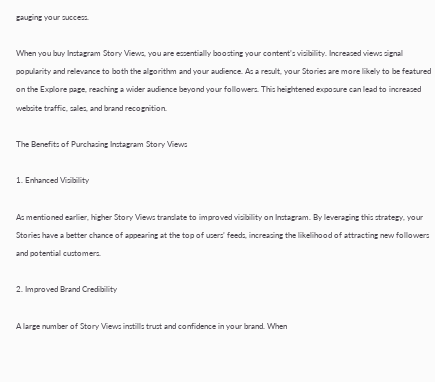gauging your success.

When you buy Instagram Story Views, you are essentially boosting your content’s visibility. Increased views signal popularity and relevance to both the algorithm and your audience. As a result, your Stories are more likely to be featured on the Explore page, reaching a wider audience beyond your followers. This heightened exposure can lead to increased website traffic, sales, and brand recognition.

The Benefits of Purchasing Instagram Story Views

1. Enhanced Visibility

As mentioned earlier, higher Story Views translate to improved visibility on Instagram. By leveraging this strategy, your Stories have a better chance of appearing at the top of users’ feeds, increasing the likelihood of attracting new followers and potential customers.

2. Improved Brand Credibility

A large number of Story Views instills trust and confidence in your brand. When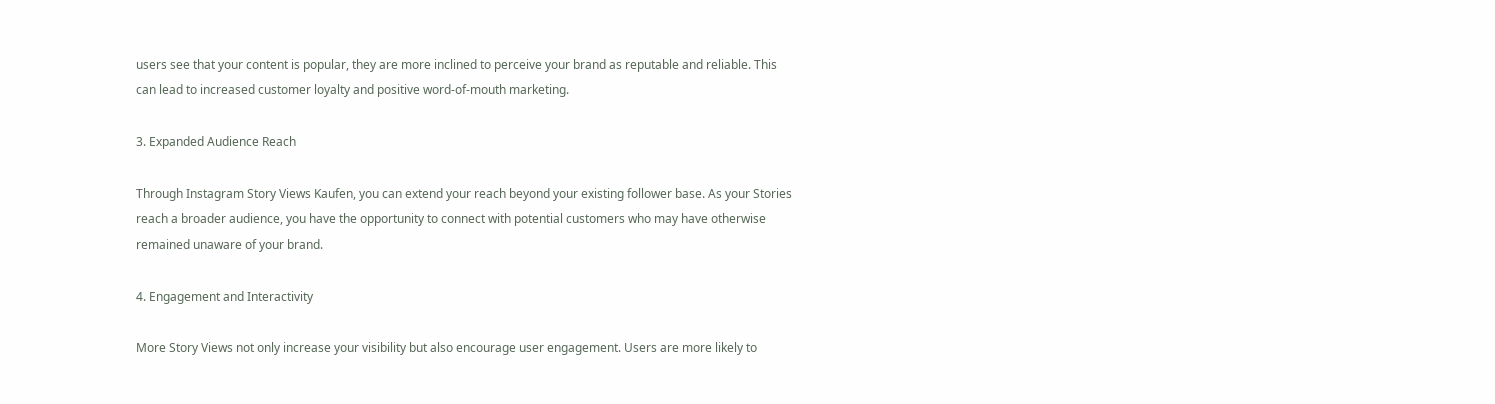users see that your content is popular, they are more inclined to perceive your brand as reputable and reliable. This can lead to increased customer loyalty and positive word-of-mouth marketing.

3. Expanded Audience Reach

Through Instagram Story Views Kaufen, you can extend your reach beyond your existing follower base. As your Stories reach a broader audience, you have the opportunity to connect with potential customers who may have otherwise remained unaware of your brand.

4. Engagement and Interactivity

More Story Views not only increase your visibility but also encourage user engagement. Users are more likely to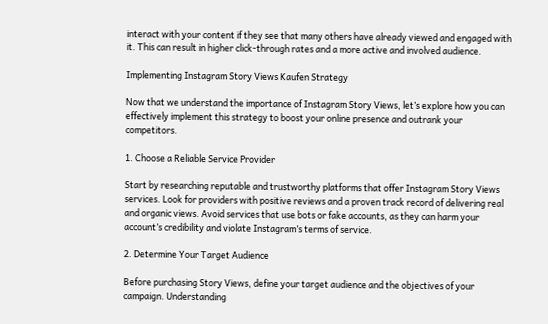interact with your content if they see that many others have already viewed and engaged with it. This can result in higher click-through rates and a more active and involved audience.

Implementing Instagram Story Views Kaufen Strategy

Now that we understand the importance of Instagram Story Views, let’s explore how you can effectively implement this strategy to boost your online presence and outrank your competitors.

1. Choose a Reliable Service Provider

Start by researching reputable and trustworthy platforms that offer Instagram Story Views services. Look for providers with positive reviews and a proven track record of delivering real and organic views. Avoid services that use bots or fake accounts, as they can harm your account’s credibility and violate Instagram’s terms of service.

2. Determine Your Target Audience

Before purchasing Story Views, define your target audience and the objectives of your campaign. Understanding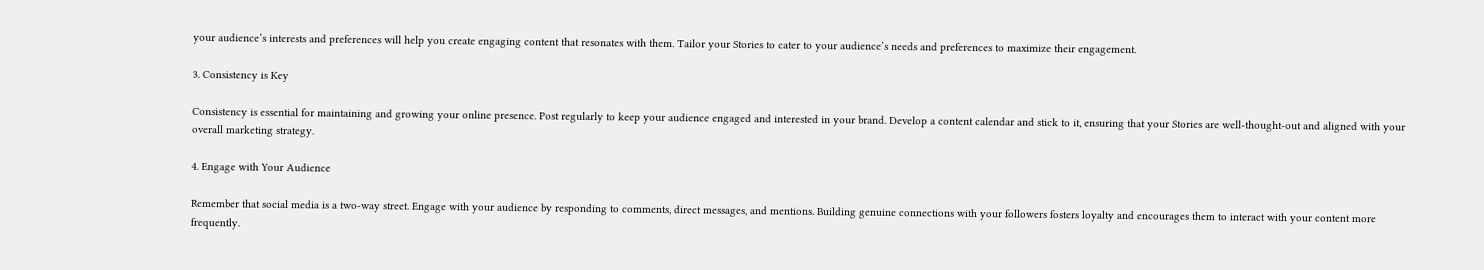your audience’s interests and preferences will help you create engaging content that resonates with them. Tailor your Stories to cater to your audience’s needs and preferences to maximize their engagement.

3. Consistency is Key

Consistency is essential for maintaining and growing your online presence. Post regularly to keep your audience engaged and interested in your brand. Develop a content calendar and stick to it, ensuring that your Stories are well-thought-out and aligned with your overall marketing strategy.

4. Engage with Your Audience

Remember that social media is a two-way street. Engage with your audience by responding to comments, direct messages, and mentions. Building genuine connections with your followers fosters loyalty and encourages them to interact with your content more frequently.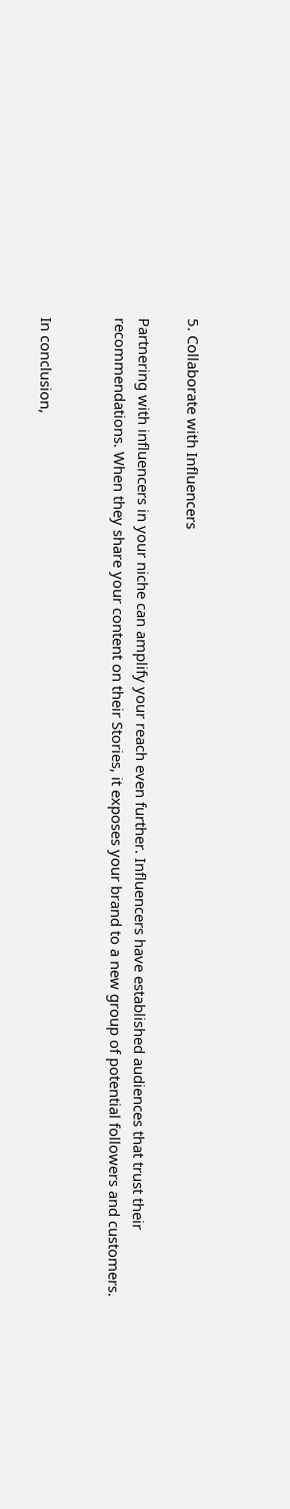5. Collaborate with Influencers

Partnering with influencers in your niche can amplify your reach even further. Influencers have established audiences that trust their recommendations. When they share your content on their Stories, it exposes your brand to a new group of potential followers and customers.


In conclusion,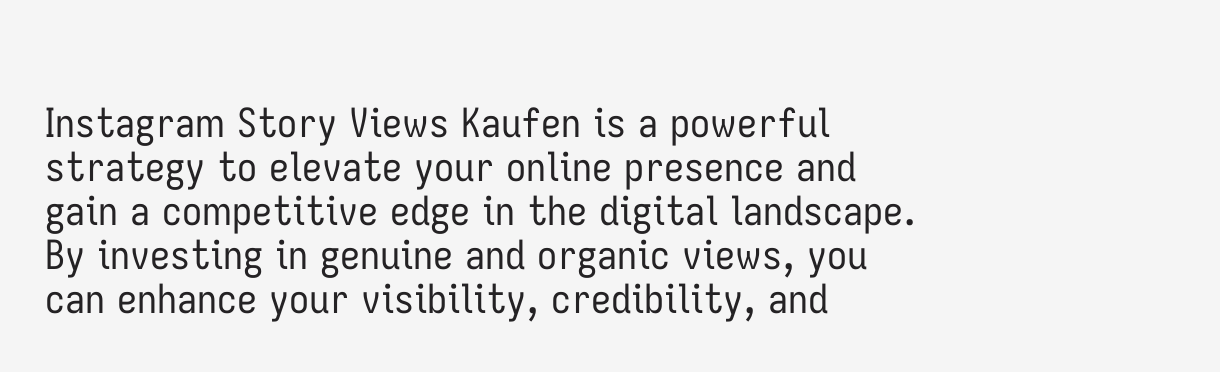Instagram Story Views Kaufen is a powerful strategy to elevate your online presence and gain a competitive edge in the digital landscape. By investing in genuine and organic views, you can enhance your visibility, credibility, and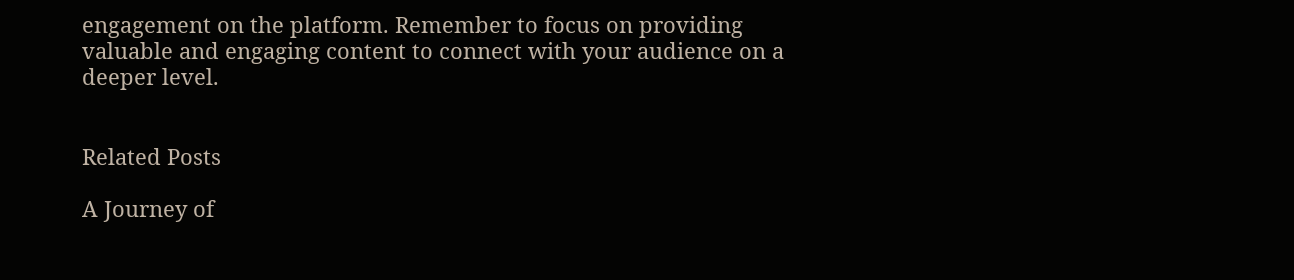engagement on the platform. Remember to focus on providing valuable and engaging content to connect with your audience on a deeper level.


Related Posts

A Journey of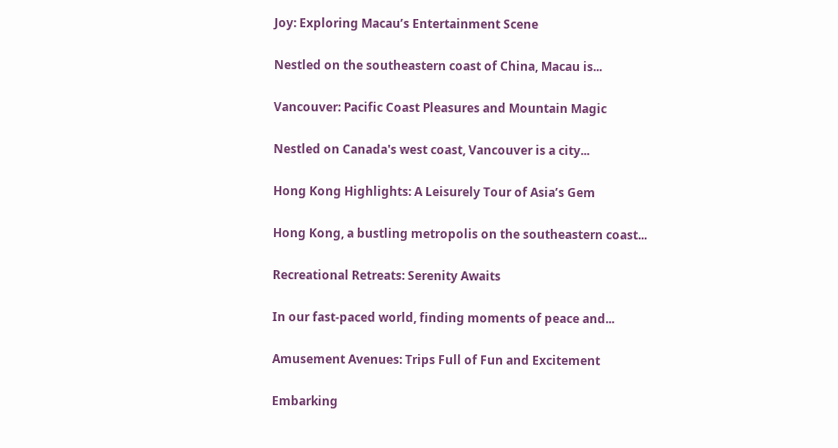Joy: Exploring Macau’s Entertainment Scene

Nestled on the southeastern coast of China, Macau is...

Vancouver: Pacific Coast Pleasures and Mountain Magic

Nestled on Canada's west coast, Vancouver is a city...

Hong Kong Highlights: A Leisurely Tour of Asia’s Gem

Hong Kong, a bustling metropolis on the southeastern coast...

Recreational Retreats: Serenity Awaits

In our fast-paced world, finding moments of peace and...

Amusement Avenues: Trips Full of Fun and Excitement

Embarking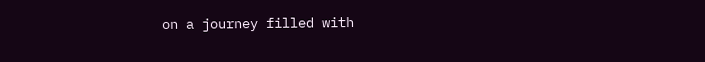on a journey filled with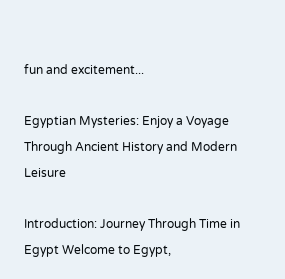fun and excitement...

Egyptian Mysteries: Enjoy a Voyage Through Ancient History and Modern Leisure

Introduction: Journey Through Time in Egypt Welcome to Egypt,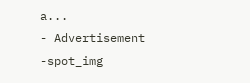a...
- Advertisement -spot_img